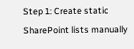Step 1: Create static SharePoint lists manually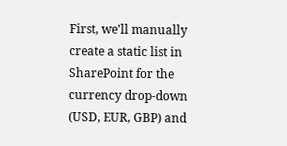First, we'll manually create a static list in SharePoint for the currency drop-down (USD, EUR, GBP) and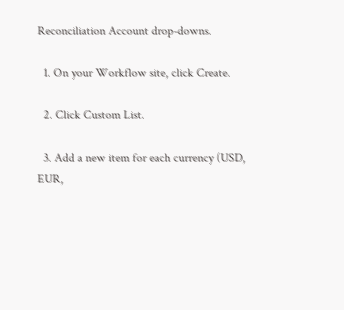Reconciliation Account drop-downs.

  1. On your Workflow site, click Create.

  2. Click Custom List.

  3. Add a new item for each currency (USD, EUR,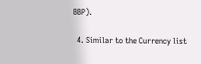BBP).

  4. Similar to the Currency list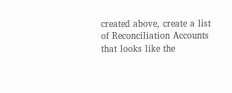created above, create a list of Reconciliation Accounts that looks like the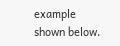example shown below.